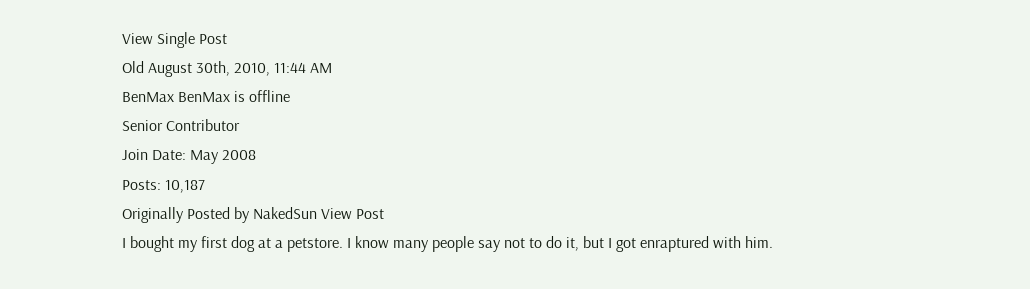View Single Post
Old August 30th, 2010, 11:44 AM
BenMax BenMax is offline
Senior Contributor
Join Date: May 2008
Posts: 10,187
Originally Posted by NakedSun View Post
I bought my first dog at a petstore. I know many people say not to do it, but I got enraptured with him.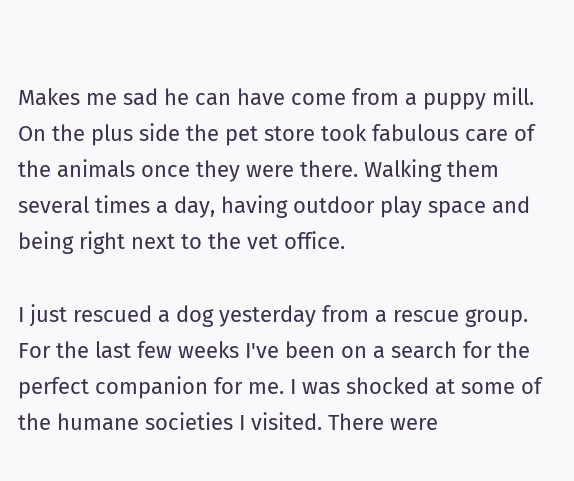Makes me sad he can have come from a puppy mill. On the plus side the pet store took fabulous care of the animals once they were there. Walking them several times a day, having outdoor play space and being right next to the vet office.

I just rescued a dog yesterday from a rescue group. For the last few weeks I've been on a search for the perfect companion for me. I was shocked at some of the humane societies I visited. There were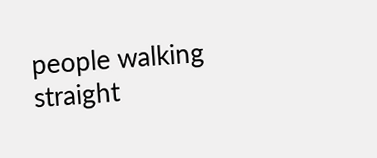people walking straight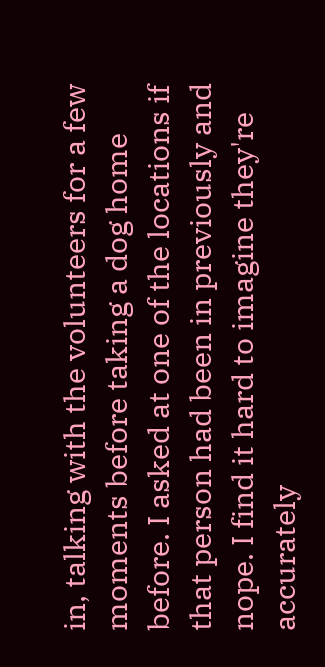in, talking with the volunteers for a few moments before taking a dog home before. I asked at one of the locations if that person had been in previously and nope. I find it hard to imagine they're accurately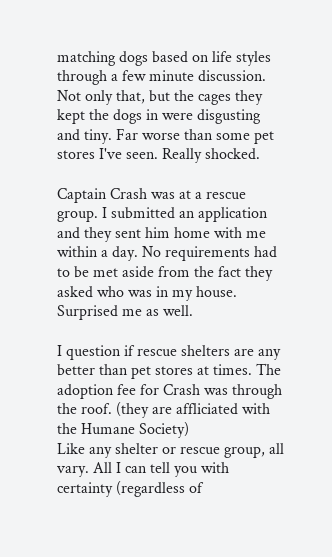matching dogs based on life styles through a few minute discussion. Not only that, but the cages they kept the dogs in were disgusting and tiny. Far worse than some pet stores I've seen. Really shocked.

Captain Crash was at a rescue group. I submitted an application and they sent him home with me within a day. No requirements had to be met aside from the fact they asked who was in my house. Surprised me as well.

I question if rescue shelters are any better than pet stores at times. The adoption fee for Crash was through the roof. (they are affliciated with the Humane Society)
Like any shelter or rescue group, all vary. All I can tell you with certainty (regardless of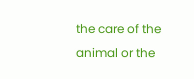the care of the animal or the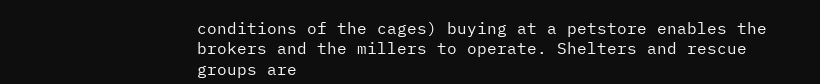conditions of the cages) buying at a petstore enables the brokers and the millers to operate. Shelters and rescue groups are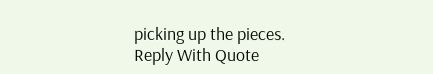picking up the pieces.
Reply With Quote